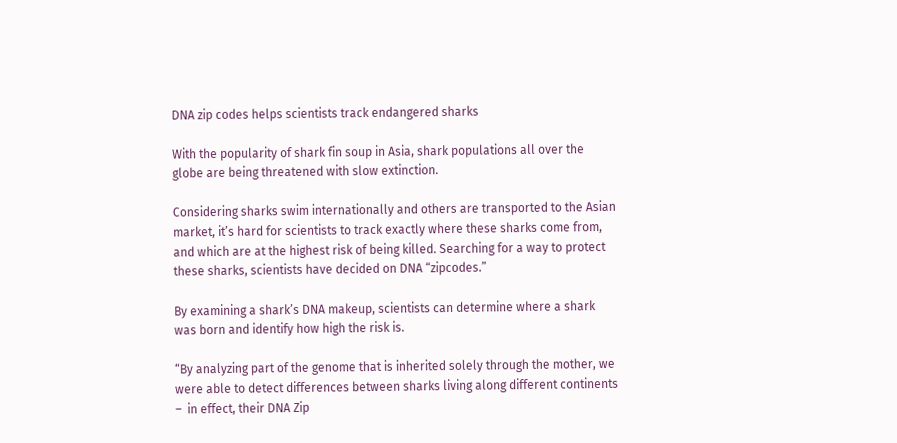DNA zip codes helps scientists track endangered sharks

With the popularity of shark fin soup in Asia, shark populations all over the globe are being threatened with slow extinction.

Considering sharks swim internationally and others are transported to the Asian market, it’s hard for scientists to track exactly where these sharks come from, and which are at the highest risk of being killed. Searching for a way to protect these sharks, scientists have decided on DNA “zipcodes.”

By examining a shark’s DNA makeup, scientists can determine where a shark was born and identify how high the risk is.

“By analyzing part of the genome that is inherited solely through the mother, we were able to detect differences between sharks living along different continents –  in effect, their DNA Zip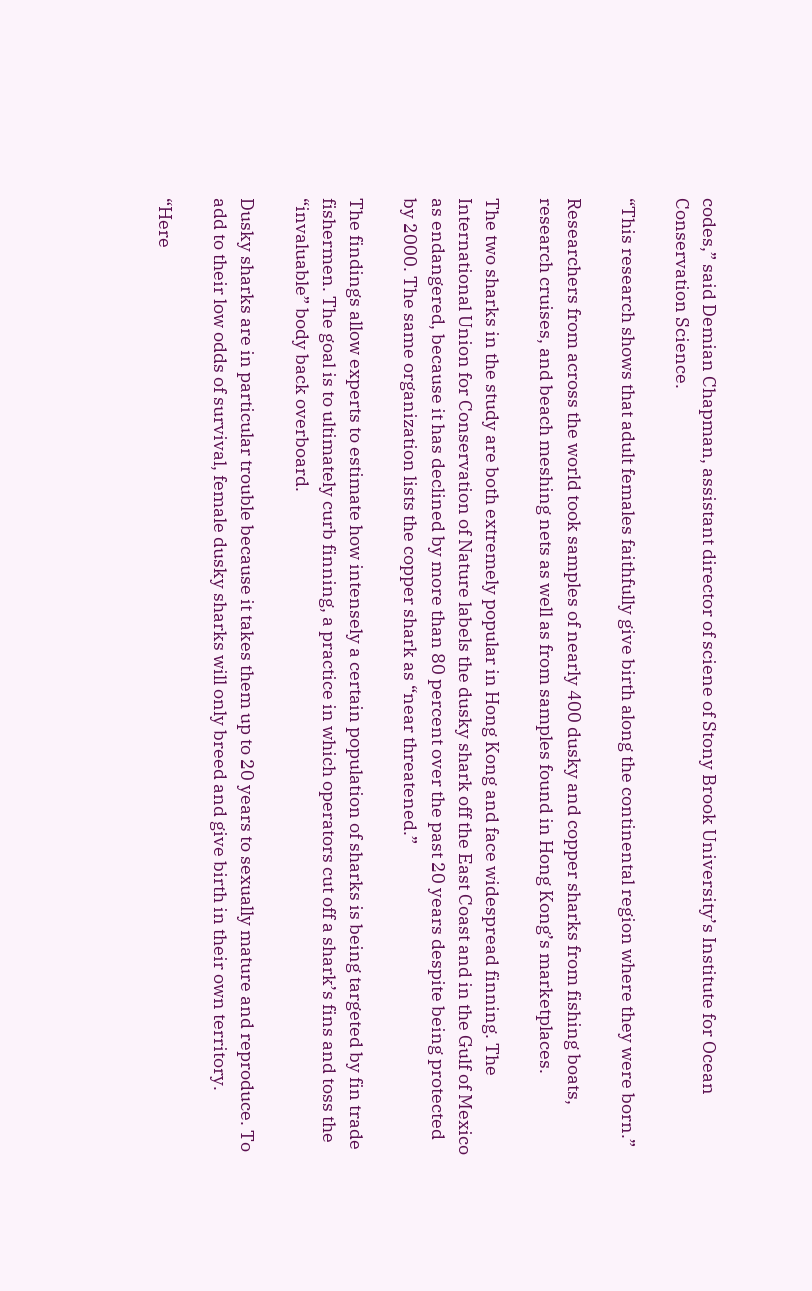codes,” said Demian Chapman, assistant director of sciene of Stony Brook University’s Institute for Ocean Conservation Science.

“This research shows that adult females faithfully give birth along the continental region where they were born.”

Researchers from across the world took samples of nearly 400 dusky and copper sharks from fishing boats, research cruises, and beach meshing nets as well as from samples found in Hong Kong’s marketplaces.

The two sharks in the study are both extremely popular in Hong Kong and face widespread finning. The International Union for Conservation of Nature labels the dusky shark off the East Coast and in the Gulf of Mexico as endangered, because it has declined by more than 80 percent over the past 20 years despite being protected by 2000. The same organization lists the copper shark as “near threatened.”

The findings allow experts to estimate how intensely a certain population of sharks is being targeted by fin trade fishermen. The goal is to ultimately curb finning, a practice in which operators cut off a shark’s fins and toss the “invaluable” body back overboard.

Dusky sharks are in particular trouble because it takes them up to 20 years to sexually mature and reproduce. To add to their low odds of survival, female dusky sharks will only breed and give birth in their own territory.

“Here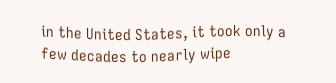in the United States, it took only a few decades to nearly wipe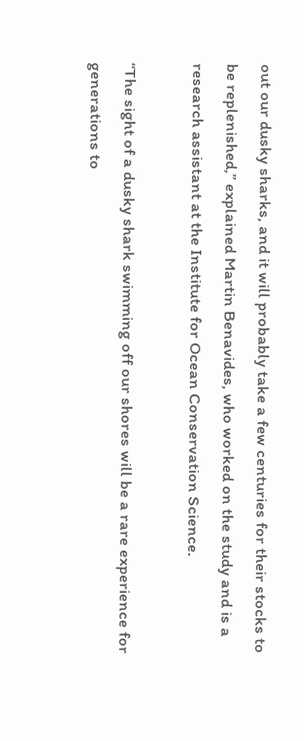out our dusky sharks, and it will probably take a few centuries for their stocks to be replenished,” explained Martin Benavides, who worked on the study and is a research assistant at the Institute for Ocean Conservation Science.

“The sight of a dusky shark swimming off our shores will be a rare experience for generations to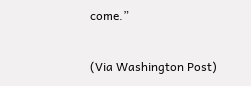come.”

(Via Washington Post)